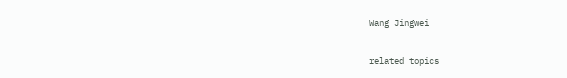Wang Jingwei

related topics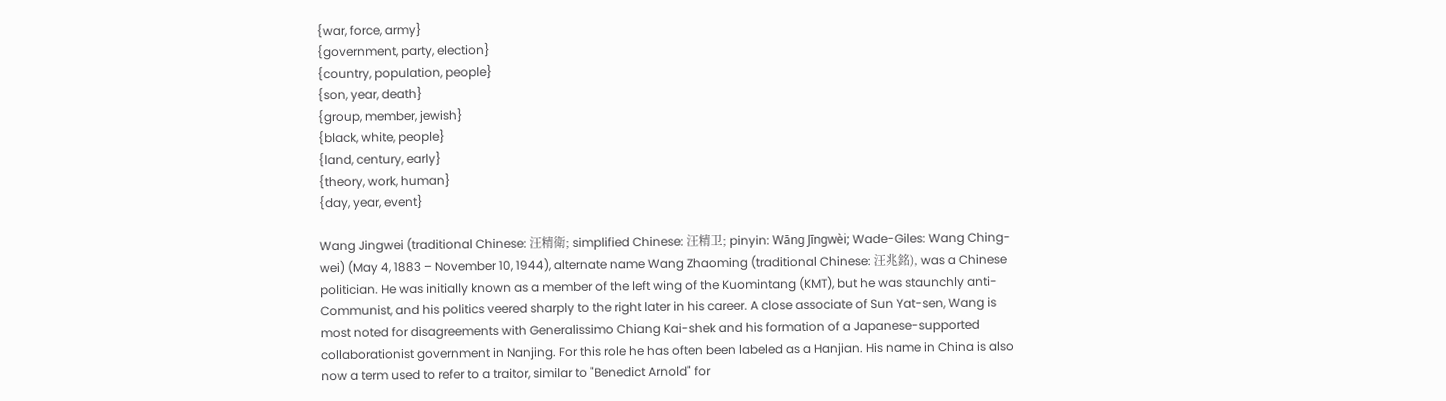{war, force, army}
{government, party, election}
{country, population, people}
{son, year, death}
{group, member, jewish}
{black, white, people}
{land, century, early}
{theory, work, human}
{day, year, event}

Wang Jingwei (traditional Chinese: 汪精衛; simplified Chinese: 汪精卫; pinyin: Wāng Jīngwèi; Wade-Giles: Wang Ching-wei) (May 4, 1883 – November 10, 1944), alternate name Wang Zhaoming (traditional Chinese: 汪兆銘), was a Chinese politician. He was initially known as a member of the left wing of the Kuomintang (KMT), but he was staunchly anti-Communist, and his politics veered sharply to the right later in his career. A close associate of Sun Yat-sen, Wang is most noted for disagreements with Generalissimo Chiang Kai-shek and his formation of a Japanese-supported collaborationist government in Nanjing. For this role he has often been labeled as a Hanjian. His name in China is also now a term used to refer to a traitor, similar to "Benedict Arnold" for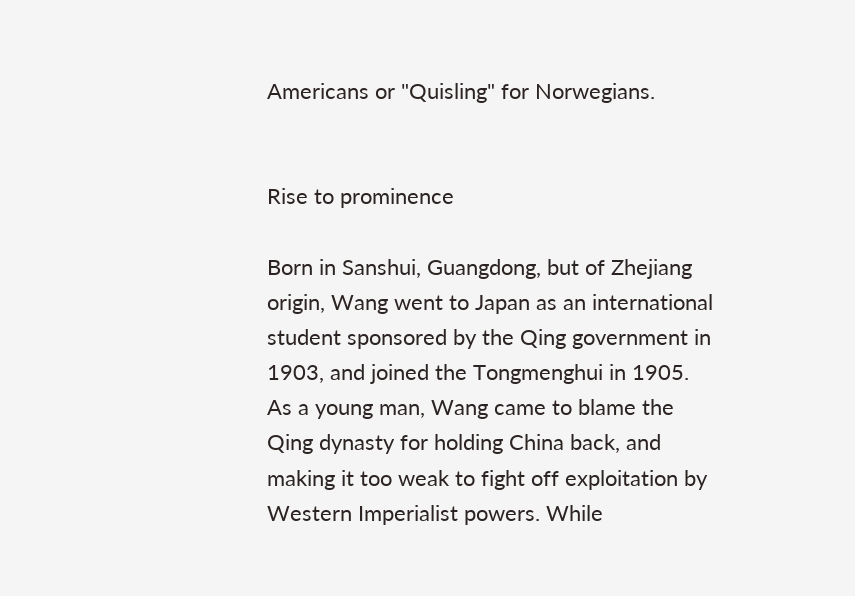Americans or "Quisling" for Norwegians.


Rise to prominence

Born in Sanshui, Guangdong, but of Zhejiang origin, Wang went to Japan as an international student sponsored by the Qing government in 1903, and joined the Tongmenghui in 1905. As a young man, Wang came to blame the Qing dynasty for holding China back, and making it too weak to fight off exploitation by Western Imperialist powers. While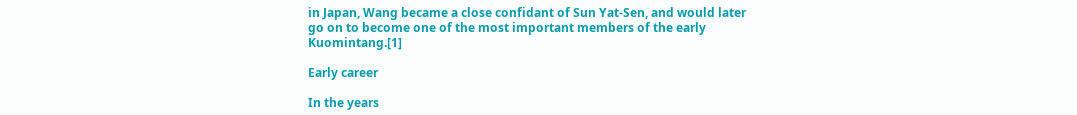in Japan, Wang became a close confidant of Sun Yat-Sen, and would later go on to become one of the most important members of the early Kuomintang.[1]

Early career

In the years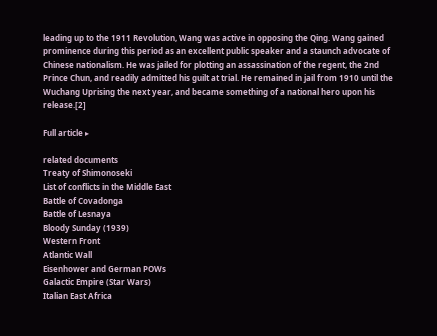leading up to the 1911 Revolution, Wang was active in opposing the Qing. Wang gained prominence during this period as an excellent public speaker and a staunch advocate of Chinese nationalism. He was jailed for plotting an assassination of the regent, the 2nd Prince Chun, and readily admitted his guilt at trial. He remained in jail from 1910 until the Wuchang Uprising the next year, and became something of a national hero upon his release.[2]

Full article ▸

related documents
Treaty of Shimonoseki
List of conflicts in the Middle East
Battle of Covadonga
Battle of Lesnaya
Bloody Sunday (1939)
Western Front
Atlantic Wall
Eisenhower and German POWs
Galactic Empire (Star Wars)
Italian East Africa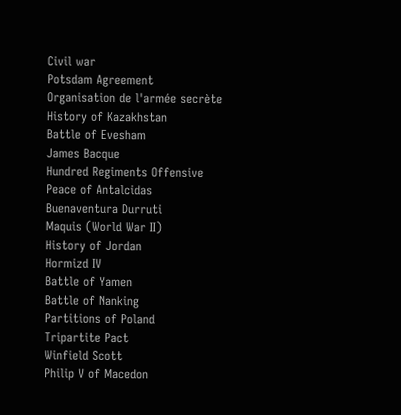Civil war
Potsdam Agreement
Organisation de l'armée secrète
History of Kazakhstan
Battle of Evesham
James Bacque
Hundred Regiments Offensive
Peace of Antalcidas
Buenaventura Durruti
Maquis (World War II)
History of Jordan
Hormizd IV
Battle of Yamen
Battle of Nanking
Partitions of Poland
Tripartite Pact
Winfield Scott
Philip V of Macedon